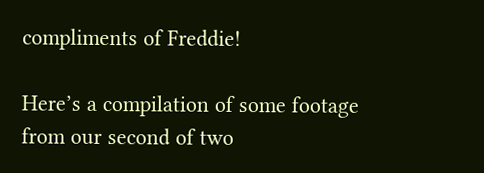compliments of Freddie!

Here’s a compilation of some footage from our second of two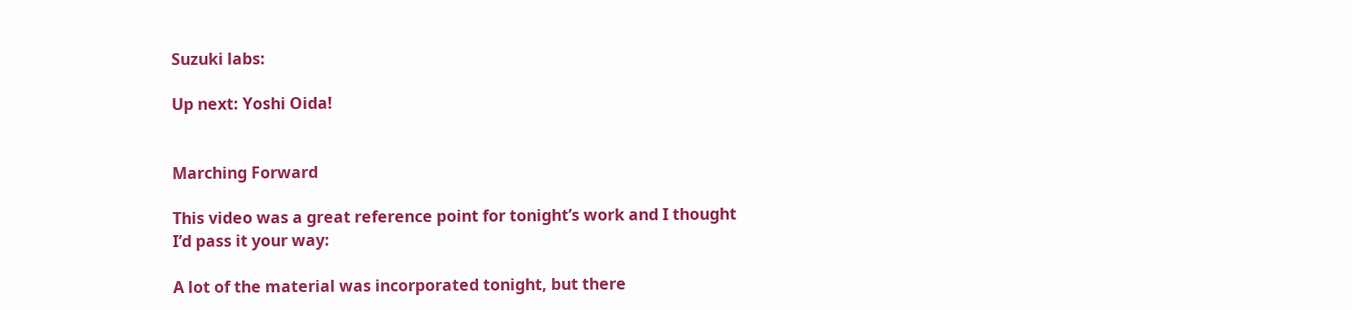Suzuki labs:

Up next: Yoshi Oida!


Marching Forward

This video was a great reference point for tonight’s work and I thought I’d pass it your way:

A lot of the material was incorporated tonight, but there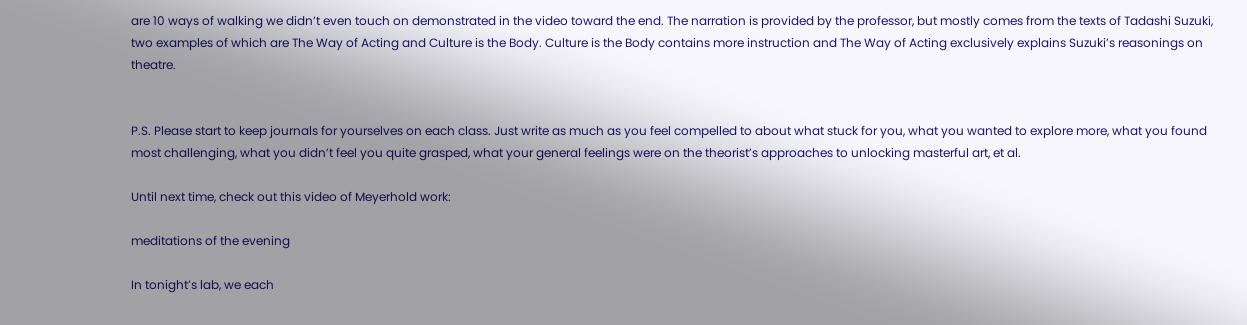are 10 ways of walking we didn’t even touch on demonstrated in the video toward the end. The narration is provided by the professor, but mostly comes from the texts of Tadashi Suzuki, two examples of which are The Way of Acting and Culture is the Body. Culture is the Body contains more instruction and The Way of Acting exclusively explains Suzuki’s reasonings on theatre.


P.S. Please start to keep journals for yourselves on each class. Just write as much as you feel compelled to about what stuck for you, what you wanted to explore more, what you found most challenging, what you didn’t feel you quite grasped, what your general feelings were on the theorist’s approaches to unlocking masterful art, et al.

Until next time, check out this video of Meyerhold work:

meditations of the evening

In tonight’s lab, we each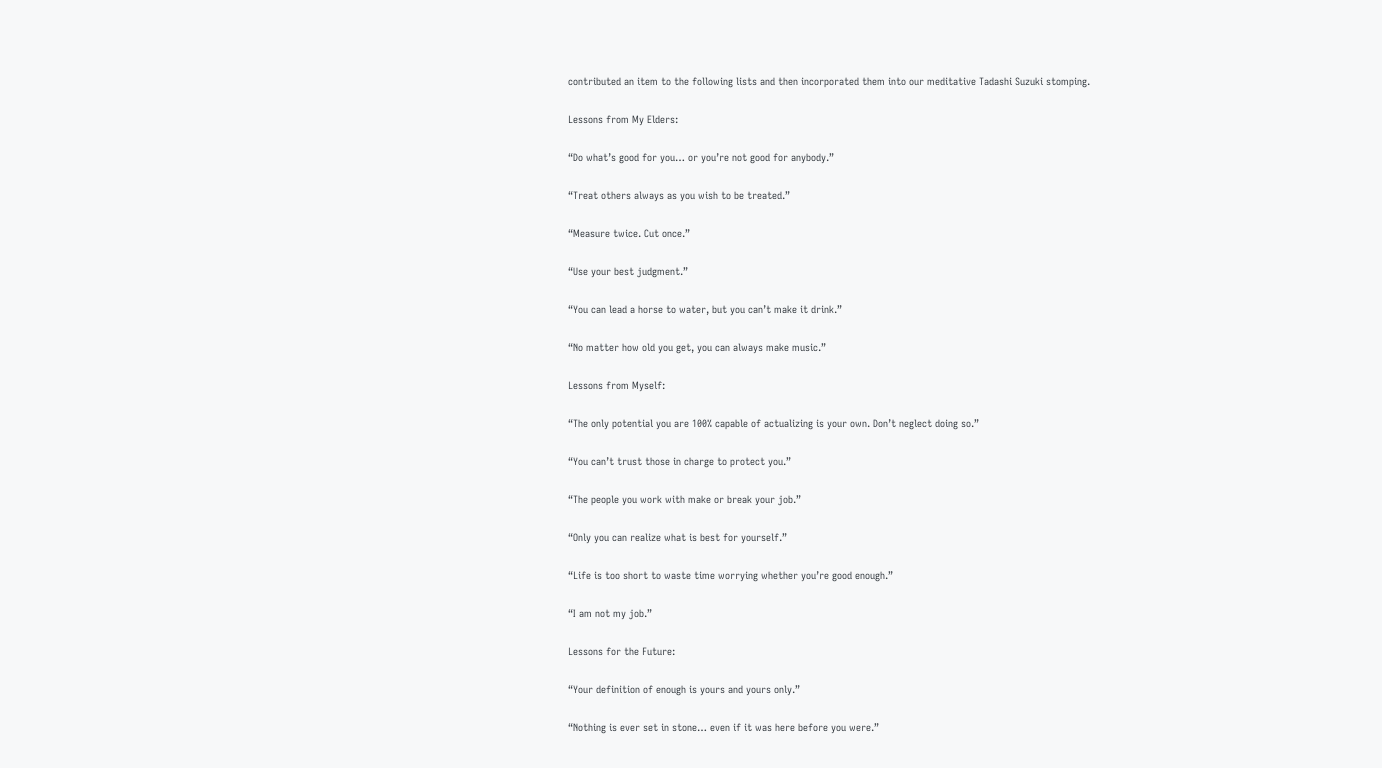contributed an item to the following lists and then incorporated them into our meditative Tadashi Suzuki stomping.

Lessons from My Elders:

“Do what’s good for you… or you’re not good for anybody.”

“Treat others always as you wish to be treated.”

“Measure twice. Cut once.”

“Use your best judgment.”

“You can lead a horse to water, but you can’t make it drink.”

“No matter how old you get, you can always make music.”

Lessons from Myself:

“The only potential you are 100% capable of actualizing is your own. Don’t neglect doing so.”

“You can’t trust those in charge to protect you.”

“The people you work with make or break your job.”

“Only you can realize what is best for yourself.”

“Life is too short to waste time worrying whether you’re good enough.”

“I am not my job.”

Lessons for the Future:

“Your definition of enough is yours and yours only.”

“Nothing is ever set in stone… even if it was here before you were.”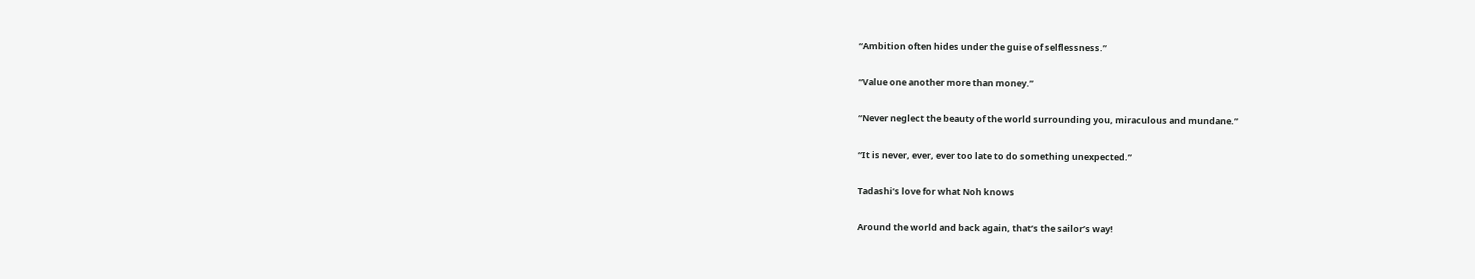“Ambition often hides under the guise of selflessness.”

“Value one another more than money.”

“Never neglect the beauty of the world surrounding you, miraculous and mundane.”

“It is never, ever, ever too late to do something unexpected.”

Tadashi’s love for what Noh knows

Around the world and back again, that’s the sailor’s way!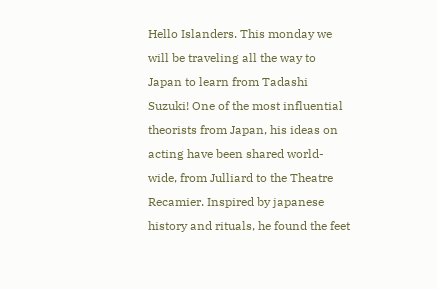Hello Islanders. This monday we will be traveling all the way to Japan to learn from Tadashi Suzuki! One of the most influential theorists from Japan, his ideas on acting have been shared world-wide, from Julliard to the Theatre Recamier. Inspired by japanese history and rituals, he found the feet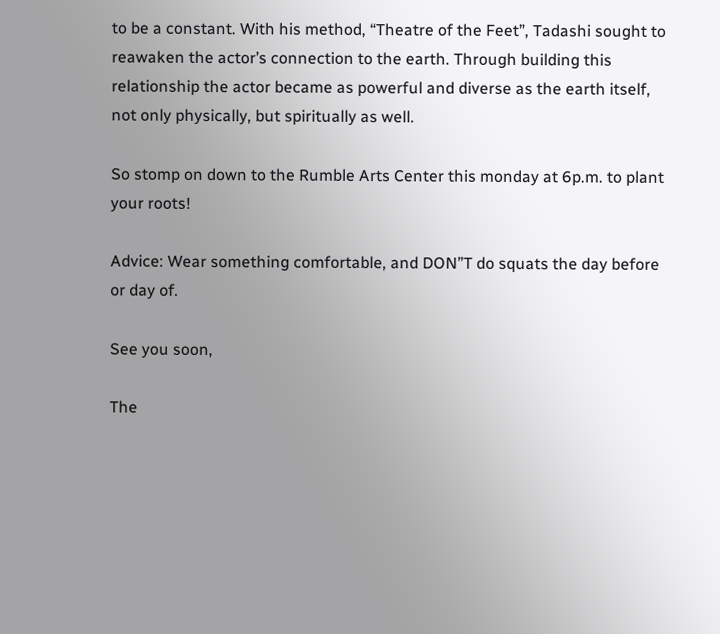to be a constant. With his method, “Theatre of the Feet”, Tadashi sought to reawaken the actor’s connection to the earth. Through building this relationship the actor became as powerful and diverse as the earth itself, not only physically, but spiritually as well.

So stomp on down to the Rumble Arts Center this monday at 6p.m. to plant your roots!

Advice: Wear something comfortable, and DON”T do squats the day before or day of.

See you soon,

The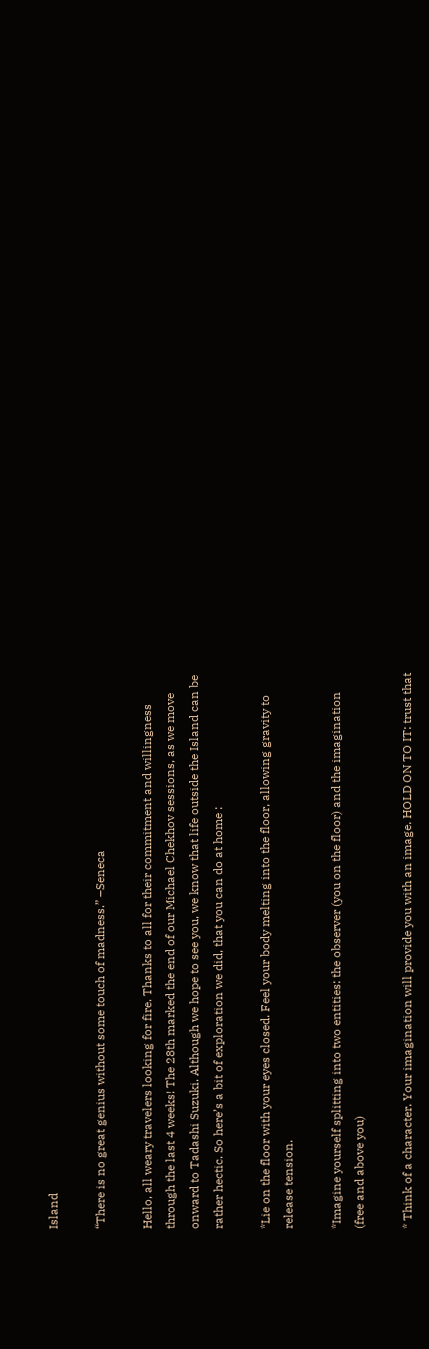Island

“There is no great genius without some touch of madness.” –Seneca

Hello, all weary travelers looking for fire. Thanks to all for their commitment and willingness through the last 4 weeks! The 28th marked the end of our Michael Chekhov sessions, as we move onward to Tadashi Suzuki. Although we hope to see you, we know that life outside the Island can be rather hectic. So here’s a bit of exploration we did, that you can do at home :

*Lie on the floor with your eyes closed. Feel your body melting into the floor, allowing gravity to release tension.

*Imagine yourself splitting into two entities: the observer (you on the floor) and the imagination (free and above you)

* Think of a character. Your imagination will provide you with an image. HOLD ON TO IT: trust that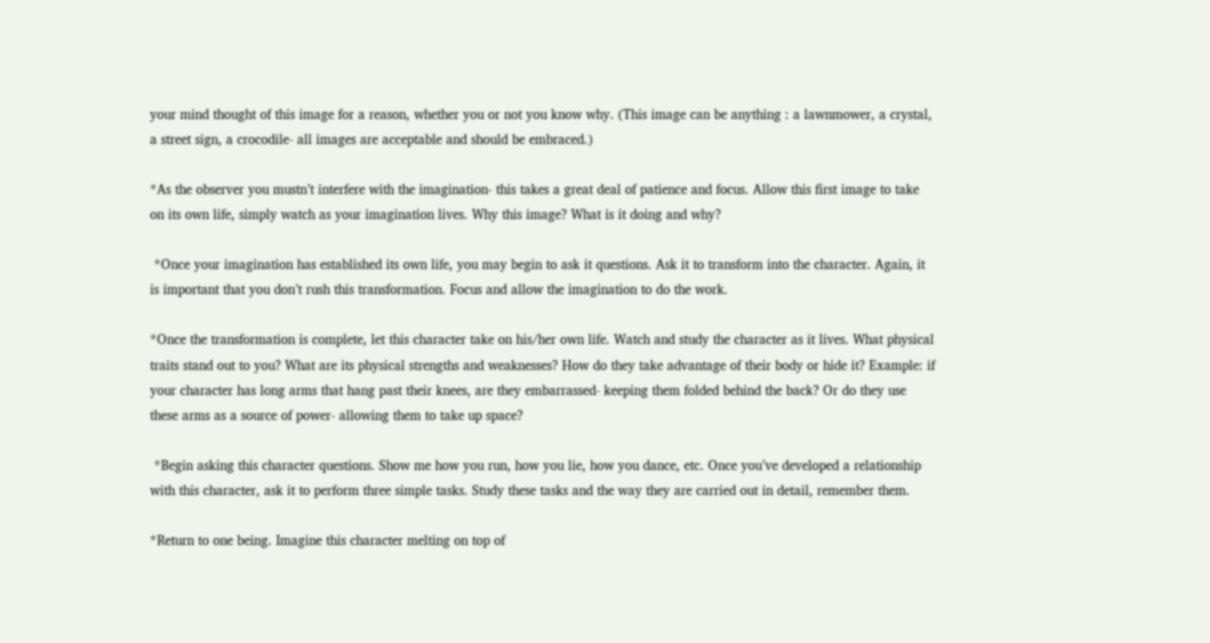your mind thought of this image for a reason, whether you or not you know why. (This image can be anything : a lawnmower, a crystal, a street sign, a crocodile- all images are acceptable and should be embraced.)

*As the observer you mustn’t interfere with the imagination- this takes a great deal of patience and focus. Allow this first image to take on its own life, simply watch as your imagination lives. Why this image? What is it doing and why?

 *Once your imagination has established its own life, you may begin to ask it questions. Ask it to transform into the character. Again, it is important that you don’t rush this transformation. Focus and allow the imagination to do the work.

*Once the transformation is complete, let this character take on his/her own life. Watch and study the character as it lives. What physical traits stand out to you? What are its physical strengths and weaknesses? How do they take advantage of their body or hide it? Example: if your character has long arms that hang past their knees, are they embarrassed- keeping them folded behind the back? Or do they use these arms as a source of power- allowing them to take up space?

 *Begin asking this character questions. Show me how you run, how you lie, how you dance, etc. Once you’ve developed a relationship with this character, ask it to perform three simple tasks. Study these tasks and the way they are carried out in detail, remember them.

*Return to one being. Imagine this character melting on top of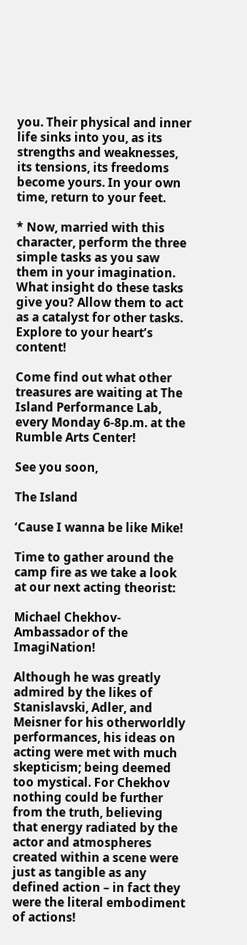you. Their physical and inner life sinks into you, as its strengths and weaknesses, its tensions, its freedoms become yours. In your own time, return to your feet.

* Now, married with this character, perform the three simple tasks as you saw them in your imagination. What insight do these tasks give you? Allow them to act as a catalyst for other tasks. Explore to your heart’s content!

Come find out what other treasures are waiting at The Island Performance Lab, every Monday 6-8p.m. at the Rumble Arts Center!

See you soon,

The Island

‘Cause I wanna be like Mike!

Time to gather around the camp fire as we take a look at our next acting theorist:

Michael Chekhov- Ambassador of the ImagiNation!

Although he was greatly admired by the likes of Stanislavski, Adler, and Meisner for his otherworldly performances, his ideas on acting were met with much skepticism; being deemed too mystical. For Chekhov nothing could be further from the truth, believing that energy radiated by the actor and atmospheres created within a scene were just as tangible as any defined action – in fact they were the literal embodiment of actions!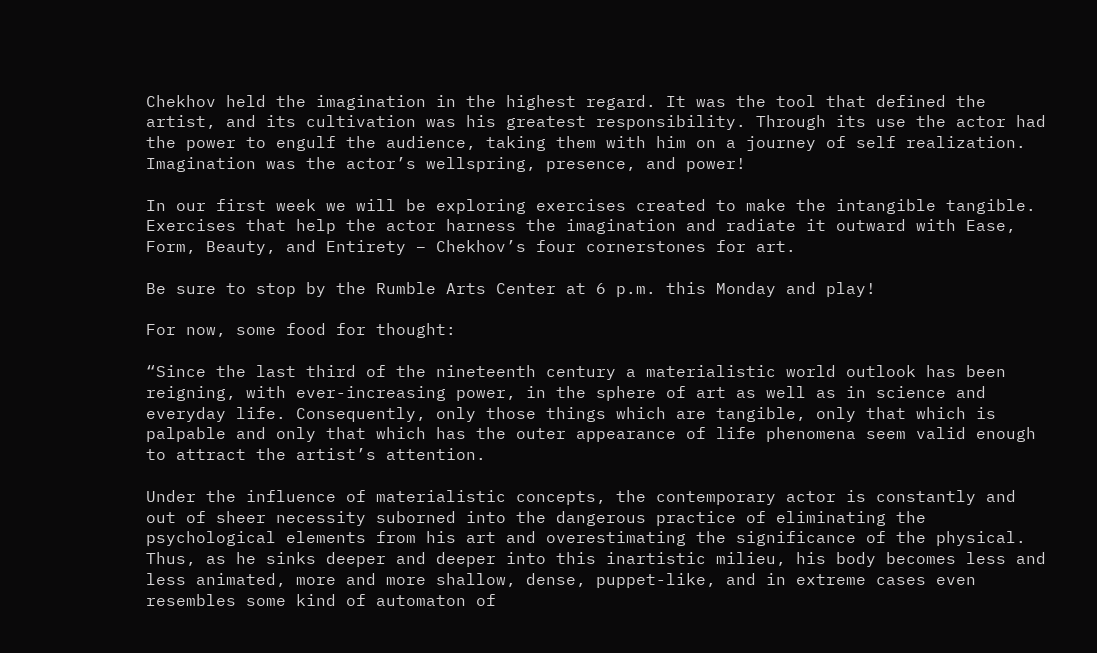Chekhov held the imagination in the highest regard. It was the tool that defined the artist, and its cultivation was his greatest responsibility. Through its use the actor had the power to engulf the audience, taking them with him on a journey of self realization. Imagination was the actor’s wellspring, presence, and power!

In our first week we will be exploring exercises created to make the intangible tangible. Exercises that help the actor harness the imagination and radiate it outward with Ease, Form, Beauty, and Entirety – Chekhov’s four cornerstones for art.

Be sure to stop by the Rumble Arts Center at 6 p.m. this Monday and play!

For now, some food for thought:

“Since the last third of the nineteenth century a materialistic world outlook has been reigning, with ever-increasing power, in the sphere of art as well as in science and everyday life. Consequently, only those things which are tangible, only that which is palpable and only that which has the outer appearance of life phenomena seem valid enough to attract the artist’s attention.

Under the influence of materialistic concepts, the contemporary actor is constantly and out of sheer necessity suborned into the dangerous practice of eliminating the psychological elements from his art and overestimating the significance of the physical. Thus, as he sinks deeper and deeper into this inartistic milieu, his body becomes less and less animated, more and more shallow, dense, puppet-like, and in extreme cases even resembles some kind of automaton of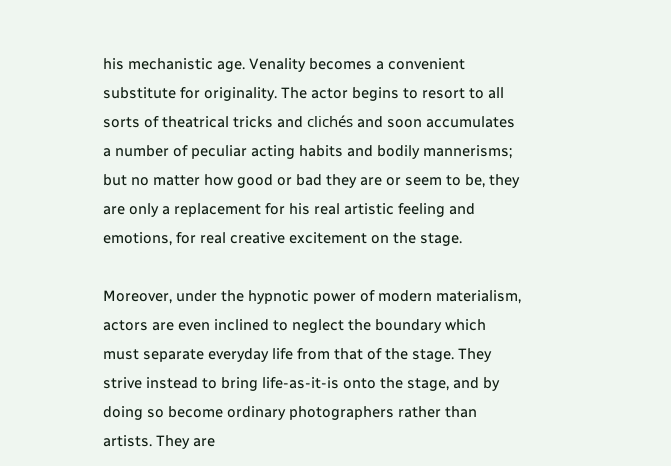his mechanistic age. Venality becomes a convenient substitute for originality. The actor begins to resort to all sorts of theatrical tricks and clichés and soon accumulates a number of peculiar acting habits and bodily mannerisms; but no matter how good or bad they are or seem to be, they are only a replacement for his real artistic feeling and emotions, for real creative excitement on the stage.

Moreover, under the hypnotic power of modern materialism, actors are even inclined to neglect the boundary which must separate everyday life from that of the stage. They strive instead to bring life-as-it-is onto the stage, and by doing so become ordinary photographers rather than artists. They are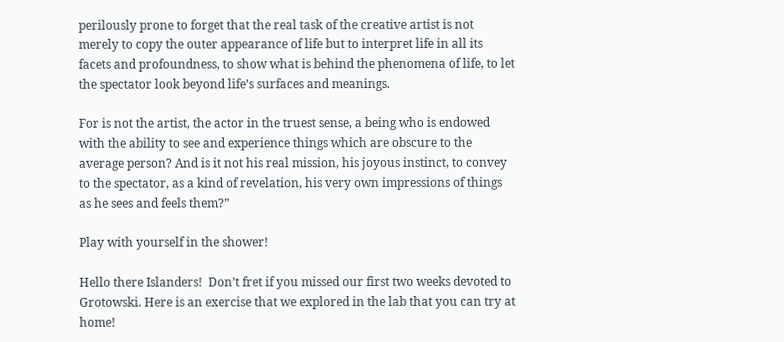perilously prone to forget that the real task of the creative artist is not merely to copy the outer appearance of life but to interpret life in all its facets and profoundness, to show what is behind the phenomena of life, to let the spectator look beyond life’s surfaces and meanings.

For is not the artist, the actor in the truest sense, a being who is endowed with the ability to see and experience things which are obscure to the average person? And is it not his real mission, his joyous instinct, to convey to the spectator, as a kind of revelation, his very own impressions of things as he sees and feels them?”

Play with yourself in the shower!

Hello there Islanders!  Don’t fret if you missed our first two weeks devoted to Grotowski. Here is an exercise that we explored in the lab that you can try at home!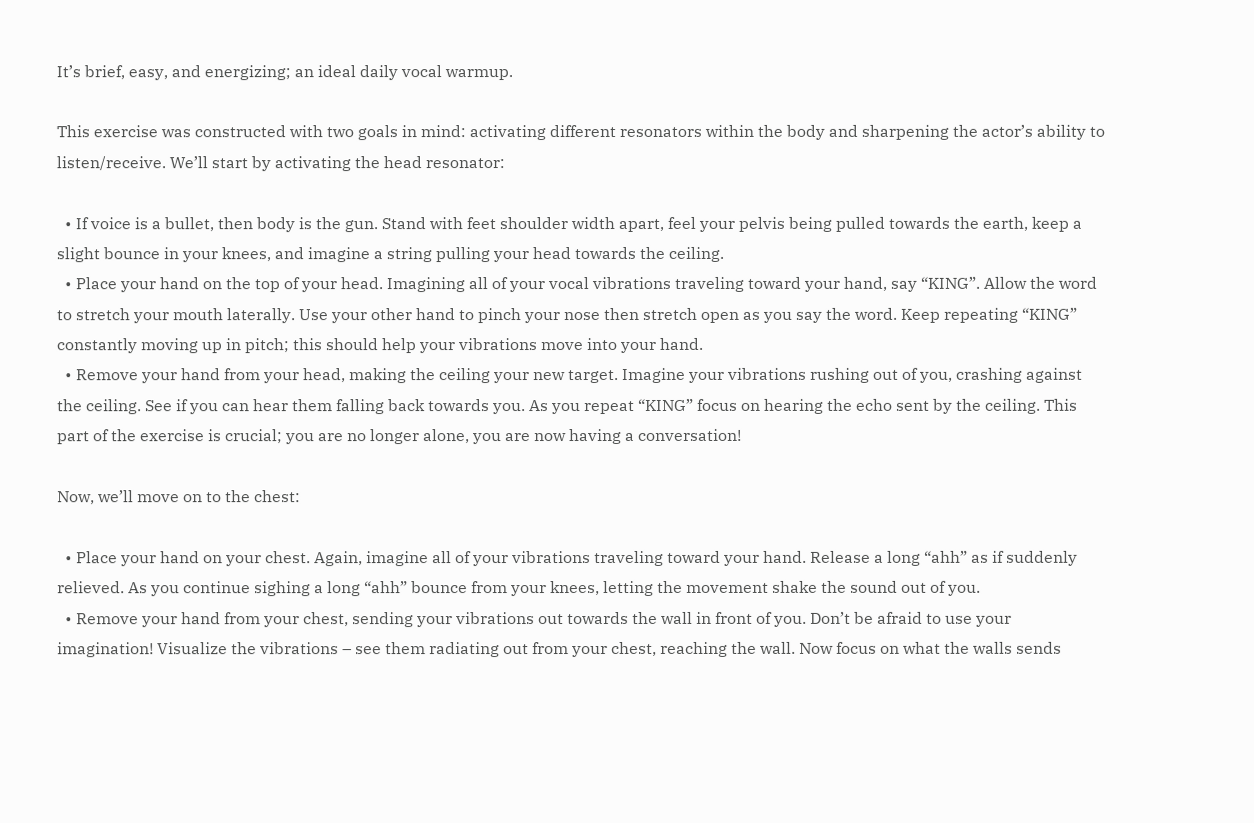It’s brief, easy, and energizing; an ideal daily vocal warmup.

This exercise was constructed with two goals in mind: activating different resonators within the body and sharpening the actor’s ability to listen/receive. We’ll start by activating the head resonator:

  • If voice is a bullet, then body is the gun. Stand with feet shoulder width apart, feel your pelvis being pulled towards the earth, keep a slight bounce in your knees, and imagine a string pulling your head towards the ceiling.
  • Place your hand on the top of your head. Imagining all of your vocal vibrations traveling toward your hand, say “KING”. Allow the word to stretch your mouth laterally. Use your other hand to pinch your nose then stretch open as you say the word. Keep repeating “KING” constantly moving up in pitch; this should help your vibrations move into your hand.
  • Remove your hand from your head, making the ceiling your new target. Imagine your vibrations rushing out of you, crashing against the ceiling. See if you can hear them falling back towards you. As you repeat “KING” focus on hearing the echo sent by the ceiling. This part of the exercise is crucial; you are no longer alone, you are now having a conversation!

Now, we’ll move on to the chest:

  • Place your hand on your chest. Again, imagine all of your vibrations traveling toward your hand. Release a long “ahh” as if suddenly relieved. As you continue sighing a long “ahh” bounce from your knees, letting the movement shake the sound out of you.
  • Remove your hand from your chest, sending your vibrations out towards the wall in front of you. Don’t be afraid to use your imagination! Visualize the vibrations – see them radiating out from your chest, reaching the wall. Now focus on what the walls sends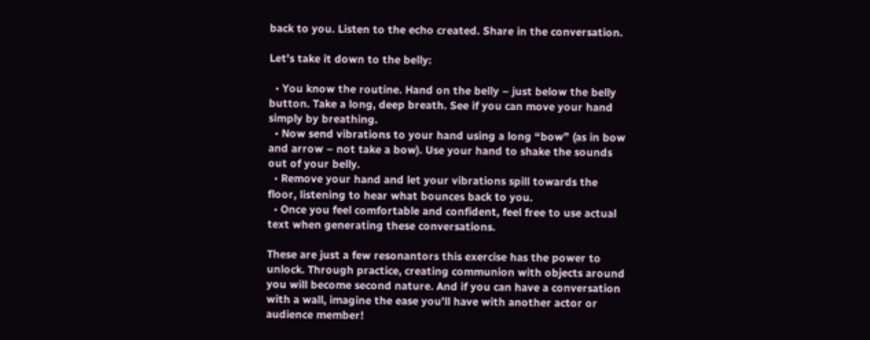back to you. Listen to the echo created. Share in the conversation.

Let’s take it down to the belly:

  • You know the routine. Hand on the belly – just below the belly button. Take a long, deep breath. See if you can move your hand simply by breathing.
  • Now send vibrations to your hand using a long “bow” (as in bow and arrow – not take a bow). Use your hand to shake the sounds out of your belly.
  • Remove your hand and let your vibrations spill towards the floor, listening to hear what bounces back to you.
  • Once you feel comfortable and confident, feel free to use actual text when generating these conversations.

These are just a few resonantors this exercise has the power to unlock. Through practice, creating communion with objects around you will become second nature. And if you can have a conversation with a wall, imagine the ease you’ll have with another actor or audience member!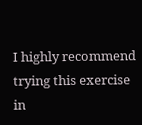I highly recommend trying this exercise in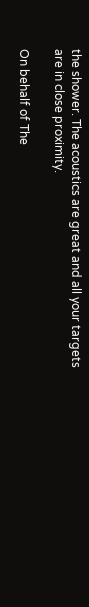the shower. The acoustics are great and all your targets are in close proximity.

On behalf of The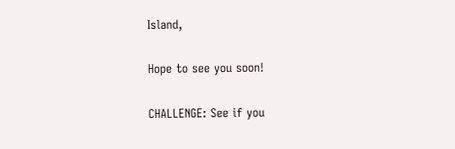Island,

Hope to see you soon!

CHALLENGE: See if you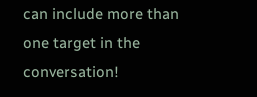can include more than one target in the conversation!